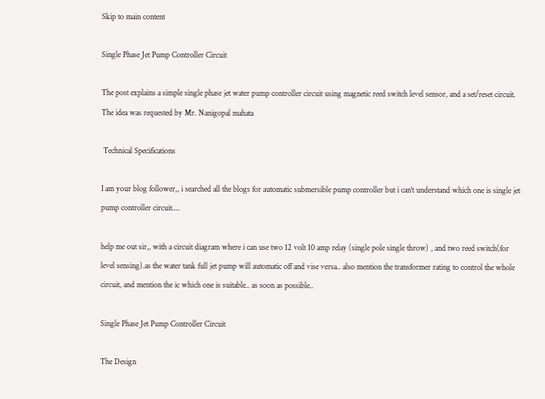Skip to main content

Single Phase Jet Pump Controller Circuit

The post explains a simple single phase jet water pump controller circuit using magnetic reed switch level sensor, and a set/reset circuit. The idea was requested by Mr. Nanigopal mahata

 Technical Specifications

I am your blog follower,, i searched all the blogs for automatic submersible pump controller but i can't understand which one is single jet pump controller circuit....

help me out sir,, with a circuit diagram where i can use two 12 volt 10 amp relay (single pole single throw) , and two reed switch(for level sensing).as the water tank full jet pump will automatic off and vise versa.. also mention the transformer rating to control the whole circuit, and mention the ic which one is suitable.. as soon as possible..

Single Phase Jet Pump Controller Circuit

The Design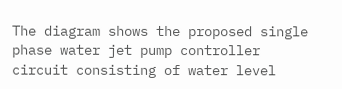The diagram shows the proposed single phase water jet pump controller circuit consisting of water level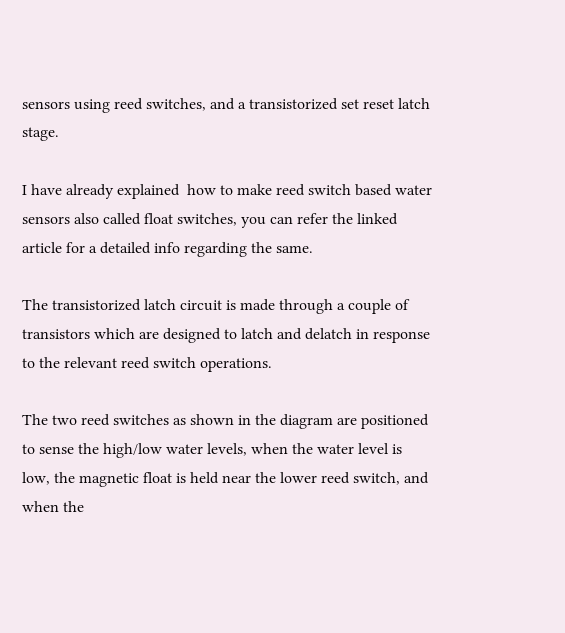sensors using reed switches, and a transistorized set reset latch stage.

I have already explained  how to make reed switch based water sensors also called float switches, you can refer the linked article for a detailed info regarding the same.

The transistorized latch circuit is made through a couple of transistors which are designed to latch and delatch in response to the relevant reed switch operations.

The two reed switches as shown in the diagram are positioned to sense the high/low water levels, when the water level is low, the magnetic float is held near the lower reed switch, and when the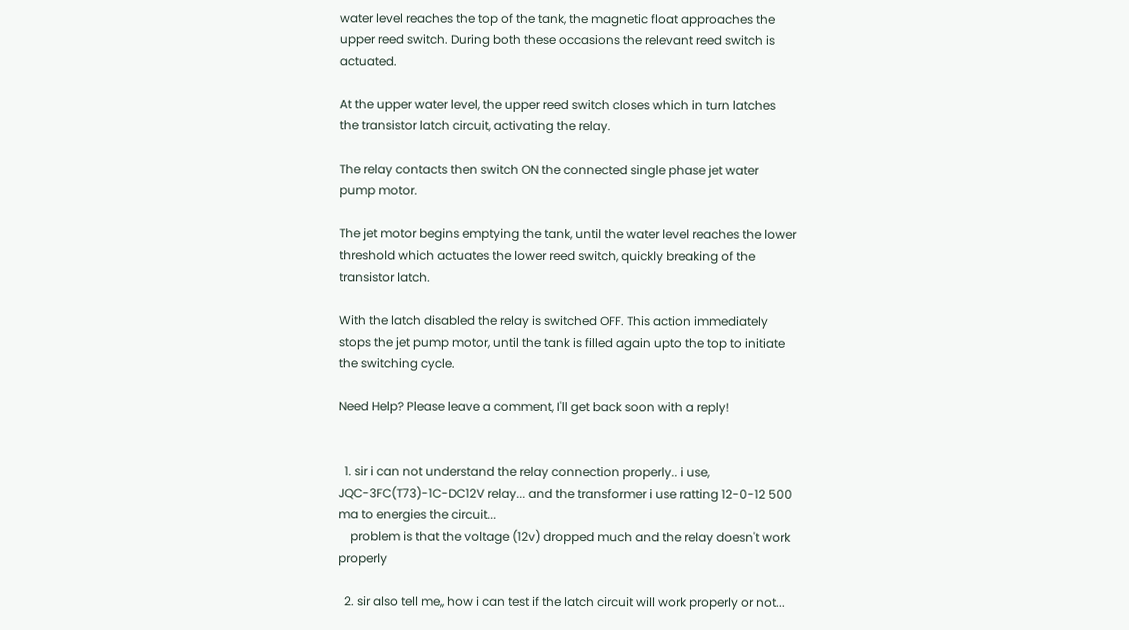water level reaches the top of the tank, the magnetic float approaches the upper reed switch. During both these occasions the relevant reed switch is actuated.

At the upper water level, the upper reed switch closes which in turn latches the transistor latch circuit, activating the relay.

The relay contacts then switch ON the connected single phase jet water pump motor.

The jet motor begins emptying the tank, until the water level reaches the lower threshold which actuates the lower reed switch, quickly breaking of the transistor latch.

With the latch disabled the relay is switched OFF. This action immediately stops the jet pump motor, until the tank is filled again upto the top to initiate the switching cycle.

Need Help? Please leave a comment, I'll get back soon with a reply!


  1. sir i can not understand the relay connection properly.. i use, JQC-3FC(T73)-1C-DC12V relay... and the transformer i use ratting 12-0-12 500 ma to energies the circuit...
    problem is that the voltage (12v) dropped much and the relay doesn't work properly

  2. sir also tell me,, how i can test if the latch circuit will work properly or not...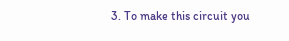3. To make this circuit you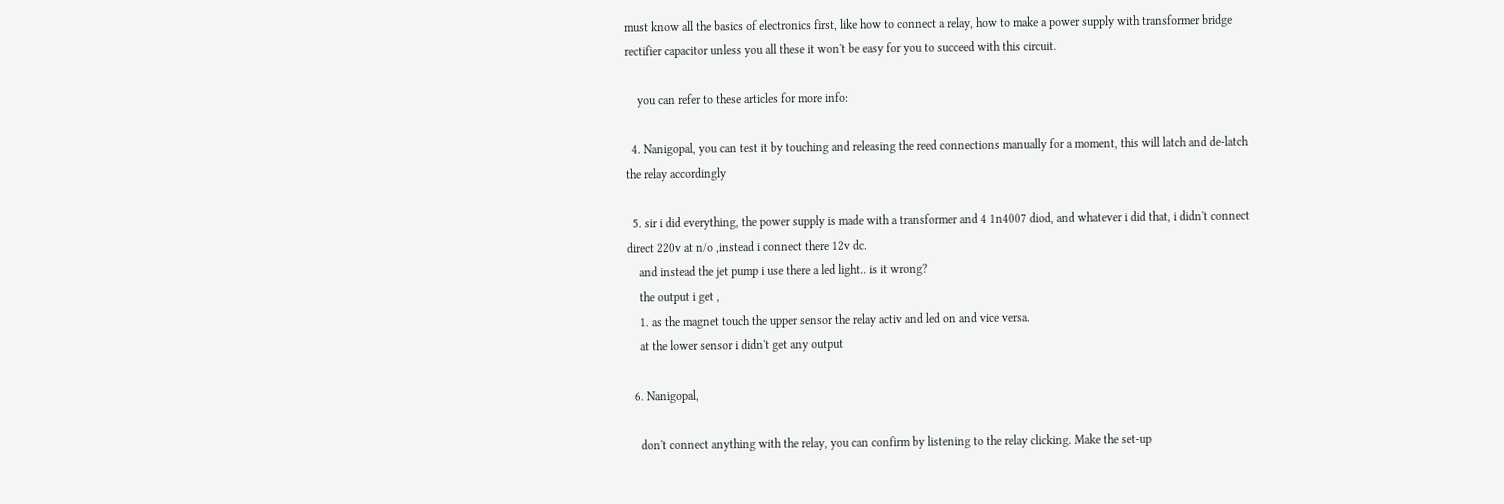must know all the basics of electronics first, like how to connect a relay, how to make a power supply with transformer bridge rectifier capacitor unless you all these it won't be easy for you to succeed with this circuit.

    you can refer to these articles for more info:

  4. Nanigopal, you can test it by touching and releasing the reed connections manually for a moment, this will latch and de-latch the relay accordingly

  5. sir i did everything, the power supply is made with a transformer and 4 1n4007 diod, and whatever i did that, i didn't connect direct 220v at n/o ,instead i connect there 12v dc.
    and instead the jet pump i use there a led light.. is it wrong?
    the output i get ,
    1. as the magnet touch the upper sensor the relay activ and led on and vice versa.
    at the lower sensor i didn't get any output

  6. Nanigopal,

    don't connect anything with the relay, you can confirm by listening to the relay clicking. Make the set-up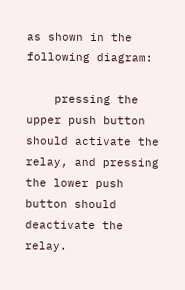as shown in the following diagram:

    pressing the upper push button should activate the relay, and pressing the lower push button should deactivate the relay.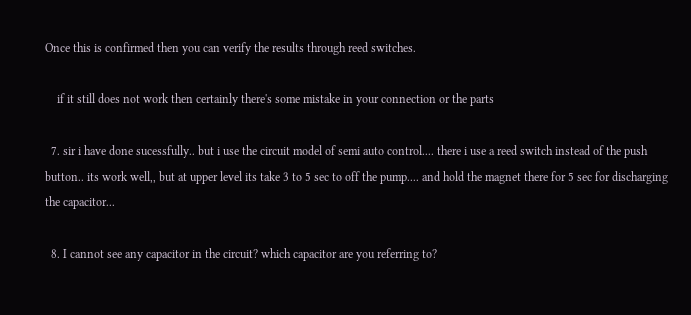Once this is confirmed then you can verify the results through reed switches.

    if it still does not work then certainly there's some mistake in your connection or the parts

  7. sir i have done sucessfully.. but i use the circuit model of semi auto control.... there i use a reed switch instead of the push button.. its work well,, but at upper level its take 3 to 5 sec to off the pump.... and hold the magnet there for 5 sec for discharging the capacitor...

  8. I cannot see any capacitor in the circuit? which capacitor are you referring to?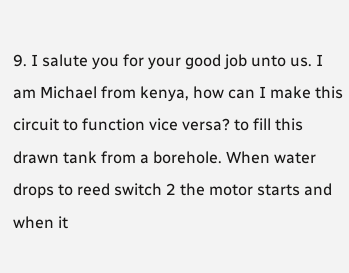9. I salute you for your good job unto us. I am Michael from kenya, how can I make this circuit to function vice versa? to fill this drawn tank from a borehole. When water drops to reed switch 2 the motor starts and when it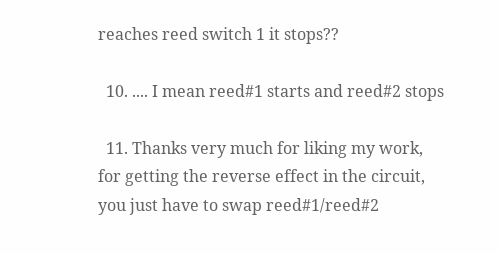reaches reed switch 1 it stops??

  10. .... I mean reed#1 starts and reed#2 stops

  11. Thanks very much for liking my work, for getting the reverse effect in the circuit, you just have to swap reed#1/reed#2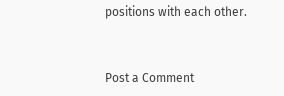positions with each other.


Post a Comment